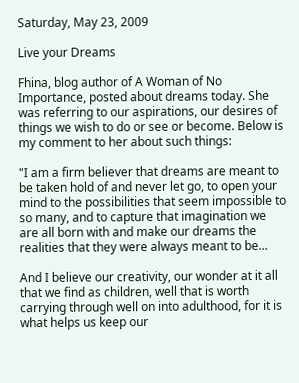Saturday, May 23, 2009

Live your Dreams

Fhina, blog author of A Woman of No Importance, posted about dreams today. She was referring to our aspirations, our desires of things we wish to do or see or become. Below is my comment to her about such things:

"I am a firm believer that dreams are meant to be taken hold of and never let go, to open your mind to the possibilities that seem impossible to so many, and to capture that imagination we are all born with and make our dreams the realities that they were always meant to be...

And I believe our creativity, our wonder at it all that we find as children, well that is worth carrying through well on into adulthood, for it is what helps us keep our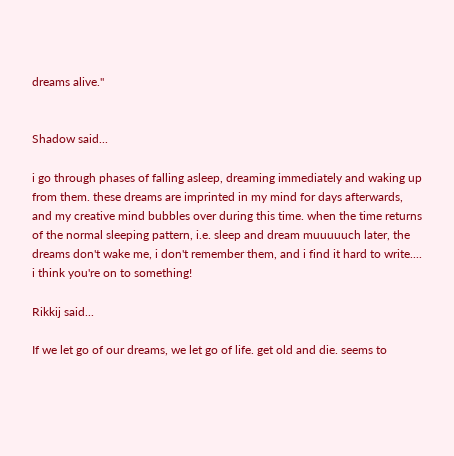dreams alive."


Shadow said...

i go through phases of falling asleep, dreaming immediately and waking up from them. these dreams are imprinted in my mind for days afterwards, and my creative mind bubbles over during this time. when the time returns of the normal sleeping pattern, i.e. sleep and dream muuuuuch later, the dreams don't wake me, i don't remember them, and i find it hard to write.... i think you're on to something!

Rikkij said...

If we let go of our dreams, we let go of life. get old and die. seems to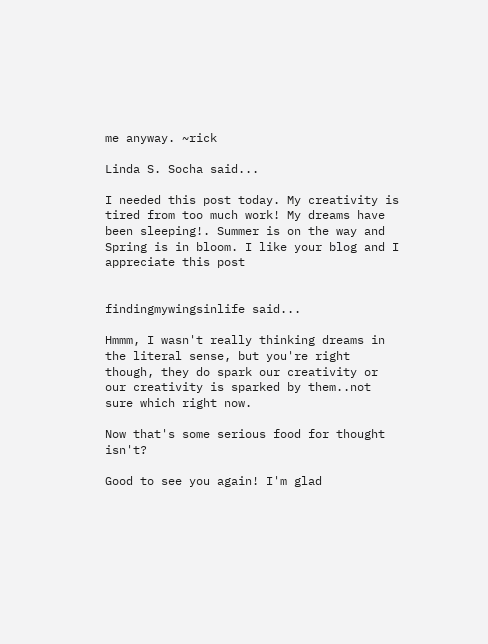me anyway. ~rick

Linda S. Socha said...

I needed this post today. My creativity is tired from too much work! My dreams have been sleeping!. Summer is on the way and Spring is in bloom. I like your blog and I appreciate this post


findingmywingsinlife said...

Hmmm, I wasn't really thinking dreams in the literal sense, but you're right though, they do spark our creativity or our creativity is sparked by them..not sure which right now.

Now that's some serious food for thought isn't?

Good to see you again! I'm glad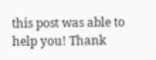this post was able to help you! Thank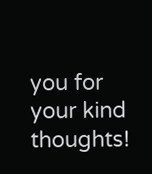you for your kind thoughts!